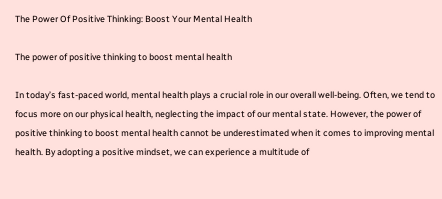The Power Of Positive Thinking: Boost Your Mental Health

The power of positive thinking to boost mental health

In today’s fast-paced world, mental health plays a crucial role in our overall well-being. Often, we tend to focus more on our physical health, neglecting the impact of our mental state. However, the power of positive thinking to boost mental health cannot be underestimated when it comes to improving mental health. By adopting a positive mindset, we can experience a multitude of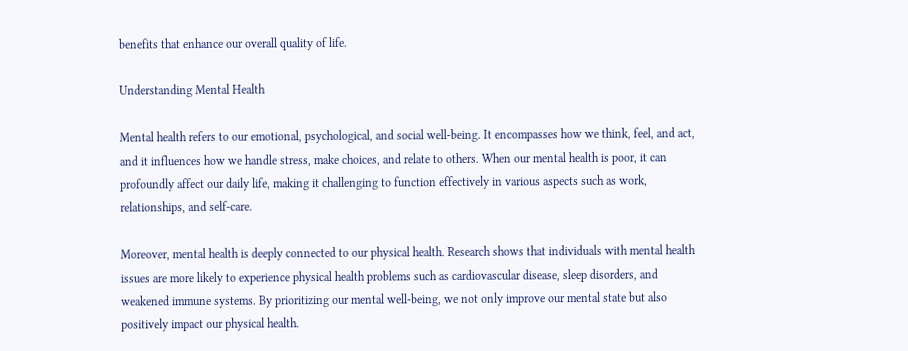benefits that enhance our overall quality of life.

Understanding Mental Health

Mental health refers to our emotional, psychological, and social well-being. It encompasses how we think, feel, and act, and it influences how we handle stress, make choices, and relate to others. When our mental health is poor, it can profoundly affect our daily life, making it challenging to function effectively in various aspects such as work, relationships, and self-care.

Moreover, mental health is deeply connected to our physical health. Research shows that individuals with mental health issues are more likely to experience physical health problems such as cardiovascular disease, sleep disorders, and weakened immune systems. By prioritizing our mental well-being, we not only improve our mental state but also positively impact our physical health.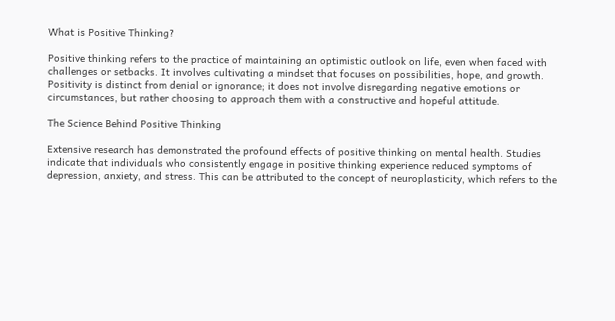What is Positive Thinking?

Positive thinking refers to the practice of maintaining an optimistic outlook on life, even when faced with challenges or setbacks. It involves cultivating a mindset that focuses on possibilities, hope, and growth. Positivity is distinct from denial or ignorance; it does not involve disregarding negative emotions or circumstances, but rather choosing to approach them with a constructive and hopeful attitude.

The Science Behind Positive Thinking

Extensive research has demonstrated the profound effects of positive thinking on mental health. Studies indicate that individuals who consistently engage in positive thinking experience reduced symptoms of depression, anxiety, and stress. This can be attributed to the concept of neuroplasticity, which refers to the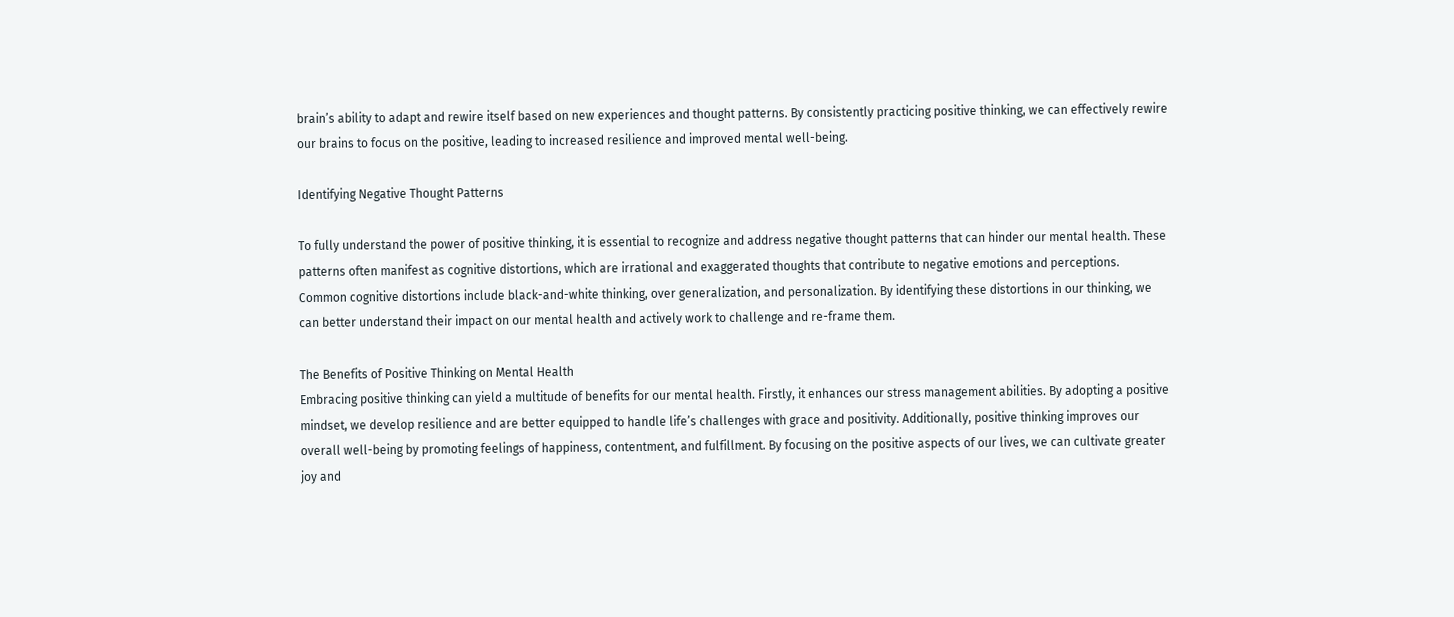brain’s ability to adapt and rewire itself based on new experiences and thought patterns. By consistently practicing positive thinking, we can effectively rewire our brains to focus on the positive, leading to increased resilience and improved mental well-being.

Identifying Negative Thought Patterns

To fully understand the power of positive thinking, it is essential to recognize and address negative thought patterns that can hinder our mental health. These patterns often manifest as cognitive distortions, which are irrational and exaggerated thoughts that contribute to negative emotions and perceptions. Common cognitive distortions include black-and-white thinking, over generalization, and personalization. By identifying these distortions in our thinking, we can better understand their impact on our mental health and actively work to challenge and re-frame them.

The Benefits of Positive Thinking on Mental Health
Embracing positive thinking can yield a multitude of benefits for our mental health. Firstly, it enhances our stress management abilities. By adopting a positive mindset, we develop resilience and are better equipped to handle life’s challenges with grace and positivity. Additionally, positive thinking improves our overall well-being by promoting feelings of happiness, contentment, and fulfillment. By focusing on the positive aspects of our lives, we can cultivate greater joy and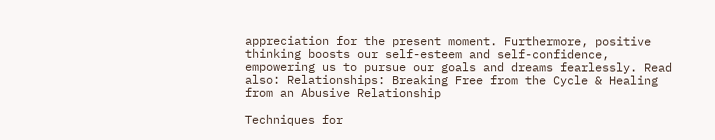appreciation for the present moment. Furthermore, positive thinking boosts our self-esteem and self-confidence, empowering us to pursue our goals and dreams fearlessly. Read also: Relationships: Breaking Free from the Cycle & Healing from an Abusive Relationship

Techniques for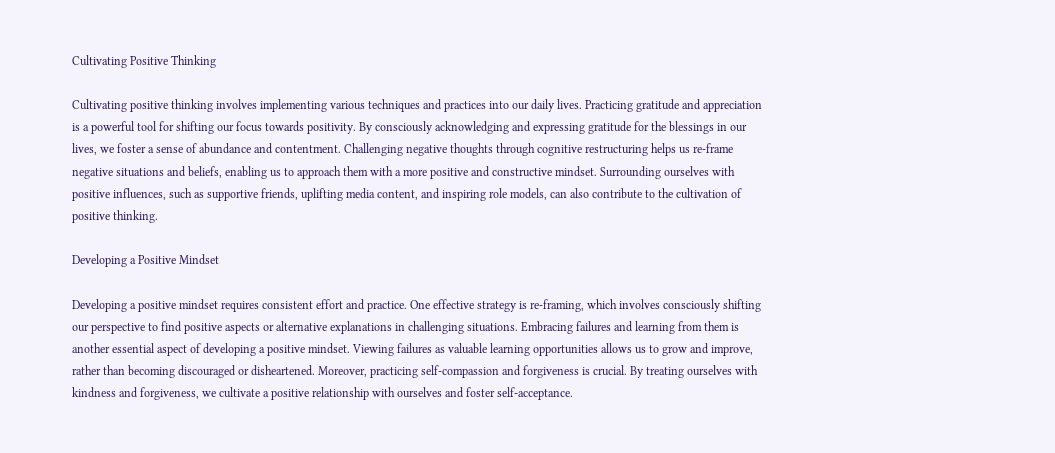Cultivating Positive Thinking

Cultivating positive thinking involves implementing various techniques and practices into our daily lives. Practicing gratitude and appreciation is a powerful tool for shifting our focus towards positivity. By consciously acknowledging and expressing gratitude for the blessings in our lives, we foster a sense of abundance and contentment. Challenging negative thoughts through cognitive restructuring helps us re-frame negative situations and beliefs, enabling us to approach them with a more positive and constructive mindset. Surrounding ourselves with positive influences, such as supportive friends, uplifting media content, and inspiring role models, can also contribute to the cultivation of positive thinking.

Developing a Positive Mindset

Developing a positive mindset requires consistent effort and practice. One effective strategy is re-framing, which involves consciously shifting our perspective to find positive aspects or alternative explanations in challenging situations. Embracing failures and learning from them is another essential aspect of developing a positive mindset. Viewing failures as valuable learning opportunities allows us to grow and improve, rather than becoming discouraged or disheartened. Moreover, practicing self-compassion and forgiveness is crucial. By treating ourselves with kindness and forgiveness, we cultivate a positive relationship with ourselves and foster self-acceptance.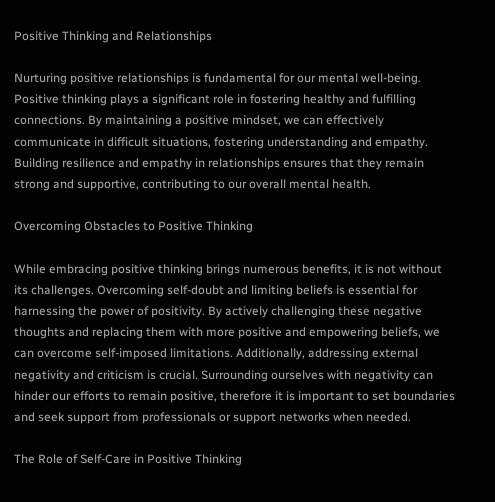Positive Thinking and Relationships

Nurturing positive relationships is fundamental for our mental well-being. Positive thinking plays a significant role in fostering healthy and fulfilling connections. By maintaining a positive mindset, we can effectively communicate in difficult situations, fostering understanding and empathy. Building resilience and empathy in relationships ensures that they remain strong and supportive, contributing to our overall mental health.

Overcoming Obstacles to Positive Thinking

While embracing positive thinking brings numerous benefits, it is not without its challenges. Overcoming self-doubt and limiting beliefs is essential for harnessing the power of positivity. By actively challenging these negative thoughts and replacing them with more positive and empowering beliefs, we can overcome self-imposed limitations. Additionally, addressing external negativity and criticism is crucial. Surrounding ourselves with negativity can hinder our efforts to remain positive, therefore it is important to set boundaries and seek support from professionals or support networks when needed.

The Role of Self-Care in Positive Thinking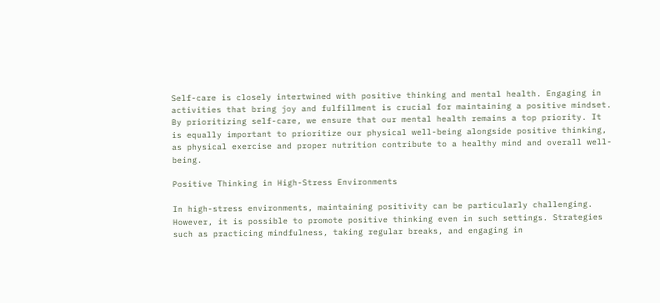Self-care is closely intertwined with positive thinking and mental health. Engaging in activities that bring joy and fulfillment is crucial for maintaining a positive mindset. By prioritizing self-care, we ensure that our mental health remains a top priority. It is equally important to prioritize our physical well-being alongside positive thinking, as physical exercise and proper nutrition contribute to a healthy mind and overall well-being.

Positive Thinking in High-Stress Environments

In high-stress environments, maintaining positivity can be particularly challenging. However, it is possible to promote positive thinking even in such settings. Strategies such as practicing mindfulness, taking regular breaks, and engaging in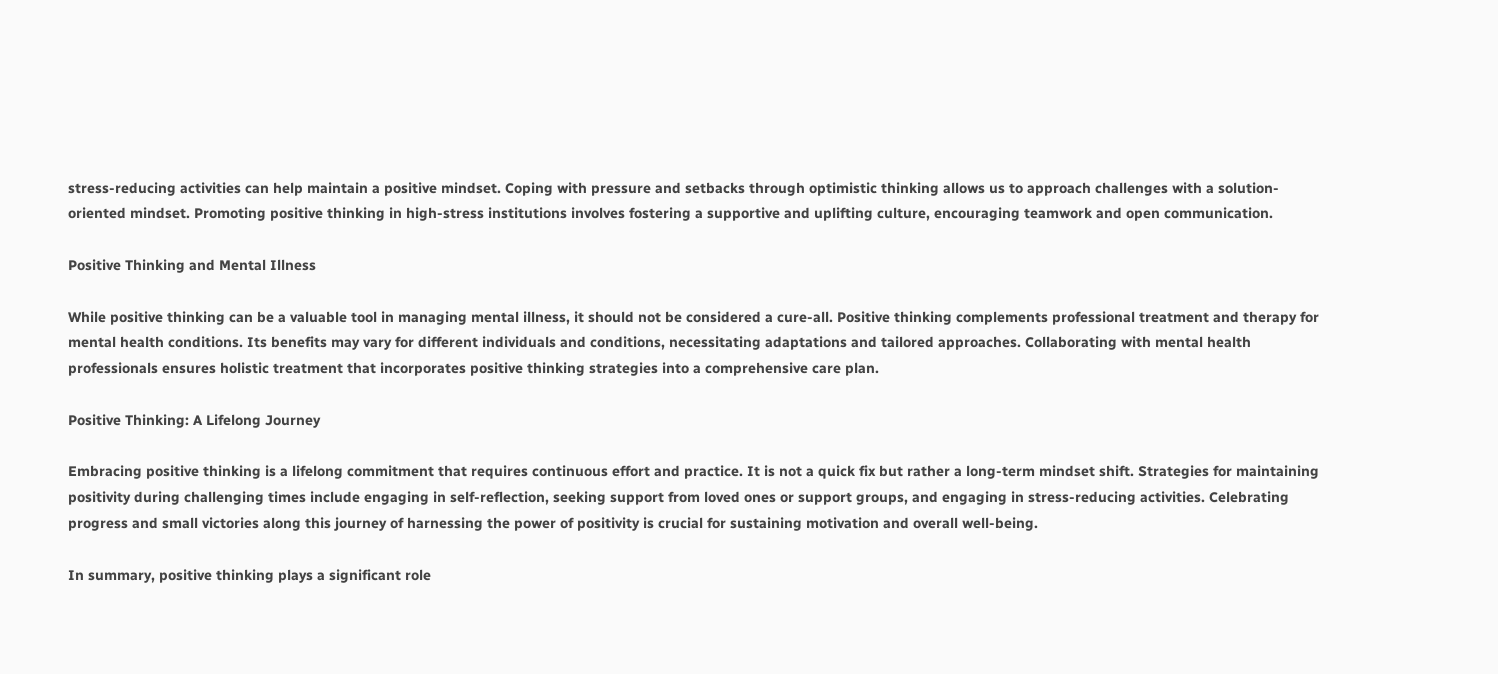stress-reducing activities can help maintain a positive mindset. Coping with pressure and setbacks through optimistic thinking allows us to approach challenges with a solution-oriented mindset. Promoting positive thinking in high-stress institutions involves fostering a supportive and uplifting culture, encouraging teamwork and open communication.

Positive Thinking and Mental Illness

While positive thinking can be a valuable tool in managing mental illness, it should not be considered a cure-all. Positive thinking complements professional treatment and therapy for mental health conditions. Its benefits may vary for different individuals and conditions, necessitating adaptations and tailored approaches. Collaborating with mental health professionals ensures holistic treatment that incorporates positive thinking strategies into a comprehensive care plan.

Positive Thinking: A Lifelong Journey

Embracing positive thinking is a lifelong commitment that requires continuous effort and practice. It is not a quick fix but rather a long-term mindset shift. Strategies for maintaining positivity during challenging times include engaging in self-reflection, seeking support from loved ones or support groups, and engaging in stress-reducing activities. Celebrating progress and small victories along this journey of harnessing the power of positivity is crucial for sustaining motivation and overall well-being.

In summary, positive thinking plays a significant role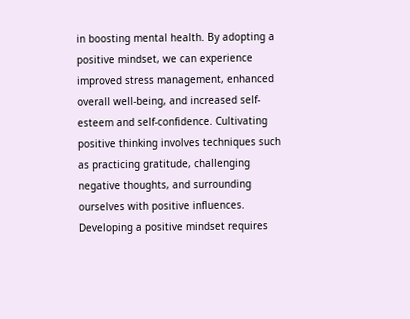in boosting mental health. By adopting a positive mindset, we can experience improved stress management, enhanced overall well-being, and increased self-esteem and self-confidence. Cultivating positive thinking involves techniques such as practicing gratitude, challenging negative thoughts, and surrounding ourselves with positive influences. Developing a positive mindset requires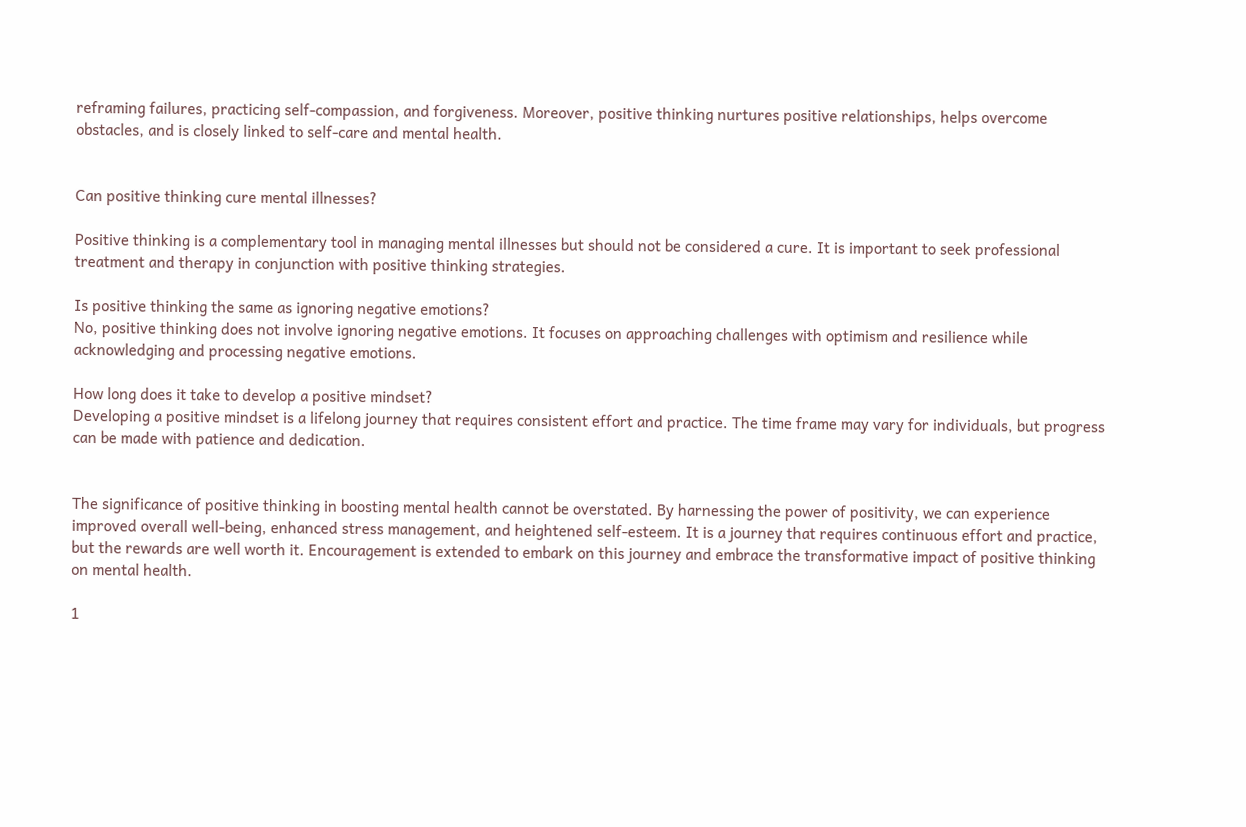reframing failures, practicing self-compassion, and forgiveness. Moreover, positive thinking nurtures positive relationships, helps overcome obstacles, and is closely linked to self-care and mental health.


Can positive thinking cure mental illnesses?

Positive thinking is a complementary tool in managing mental illnesses but should not be considered a cure. It is important to seek professional treatment and therapy in conjunction with positive thinking strategies.

Is positive thinking the same as ignoring negative emotions?
No, positive thinking does not involve ignoring negative emotions. It focuses on approaching challenges with optimism and resilience while acknowledging and processing negative emotions.

How long does it take to develop a positive mindset?
Developing a positive mindset is a lifelong journey that requires consistent effort and practice. The time frame may vary for individuals, but progress can be made with patience and dedication.


The significance of positive thinking in boosting mental health cannot be overstated. By harnessing the power of positivity, we can experience improved overall well-being, enhanced stress management, and heightened self-esteem. It is a journey that requires continuous effort and practice, but the rewards are well worth it. Encouragement is extended to embark on this journey and embrace the transformative impact of positive thinking on mental health.

1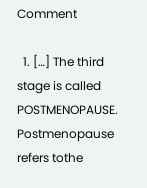Comment

  1. […] The third stage is called POSTMENOPAUSE. Postmenopause refers tothe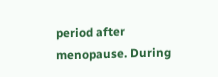period after menopause. During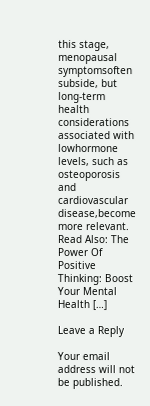this stage, menopausal symptomsoften subside, but long-term health considerations associated with lowhormone levels, such as osteoporosis and cardiovascular disease,become more relevant. Read Also: The Power Of Positive Thinking: Boost Your Mental Health […]

Leave a Reply

Your email address will not be published.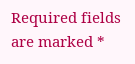Required fields are marked *